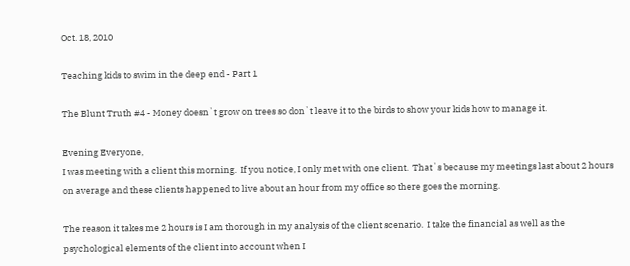Oct. 18, 2010

Teaching kids to swim in the deep end - Part 1

The Blunt Truth #4 - Money doesn`t grow on trees so don`t leave it to the birds to show your kids how to manage it.

Evening Everyone,
I was meeting with a client this morning.  If you notice, I only met with one client.  That`s because my meetings last about 2 hours on average and these clients happened to live about an hour from my office so there goes the morning.

The reason it takes me 2 hours is I am thorough in my analysis of the client scenario.  I take the financial as well as the psychological elements of the client into account when I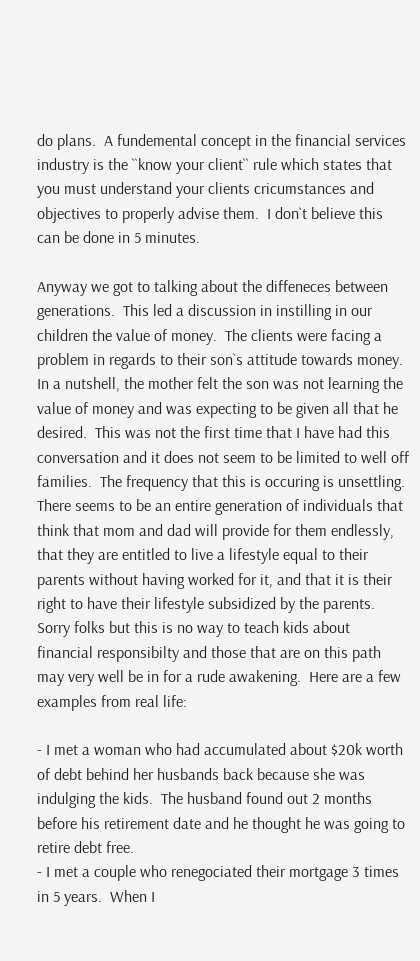do plans.  A fundemental concept in the financial services industry is the ``know your client`` rule which states that you must understand your clients cricumstances and objectives to properly advise them.  I don`t believe this can be done in 5 minutes.

Anyway we got to talking about the diffeneces between generations.  This led a discussion in instilling in our children the value of money.  The clients were facing a problem in regards to their son`s attitude towards money.  In a nutshell, the mother felt the son was not learning the value of money and was expecting to be given all that he desired.  This was not the first time that I have had this conversation and it does not seem to be limited to well off families.  The frequency that this is occuring is unsettling.  There seems to be an entire generation of individuals that think that mom and dad will provide for them endlessly, that they are entitled to live a lifestyle equal to their parents without having worked for it, and that it is their right to have their lifestyle subsidized by the parents.  Sorry folks but this is no way to teach kids about financial responsibilty and those that are on this path may very well be in for a rude awakening.  Here are a few examples from real life:

- I met a woman who had accumulated about $20k worth of debt behind her husbands back because she was indulging the kids.  The husband found out 2 months before his retirement date and he thought he was going to retire debt free.
- I met a couple who renegociated their mortgage 3 times in 5 years.  When I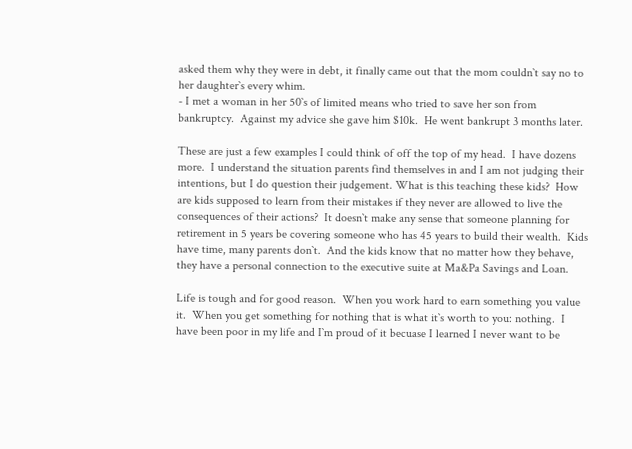asked them why they were in debt, it finally came out that the mom couldn`t say no to her daughter`s every whim.
- I met a woman in her 50`s of limited means who tried to save her son from bankruptcy.  Against my advice she gave him $10k.  He went bankrupt 3 months later.

These are just a few examples I could think of off the top of my head.  I have dozens more.  I understand the situation parents find themselves in and I am not judging their intentions, but I do question their judgement. What is this teaching these kids?  How are kids supposed to learn from their mistakes if they never are allowed to live the consequences of their actions?  It doesn`t make any sense that someone planning for retirement in 5 years be covering someone who has 45 years to build their wealth.  Kids have time, many parents don`t.  And the kids know that no matter how they behave, they have a personal connection to the executive suite at Ma&Pa Savings and Loan.

Life is tough and for good reason.  When you work hard to earn something you value it.  When you get something for nothing that is what it`s worth to you: nothing.  I have been poor in my life and I`m proud of it becuase I learned I never want to be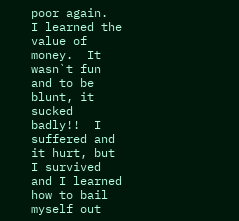poor again.  I learned the value of money.  It wasn`t fun and to be blunt, it sucked badly!!  I suffered and it hurt, but I survived and I learned how to bail myself out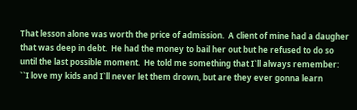That lesson alone was worth the price of admission.  A client of mine had a daugher that was deep in debt.  He had the money to bail her out but he refused to do so until the last possible moment.  He told me something that I`ll always remember:  ``I love my kids and I`ll never let them drown, but are they ever gonna learn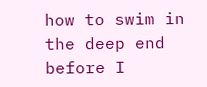how to swim in the deep end before I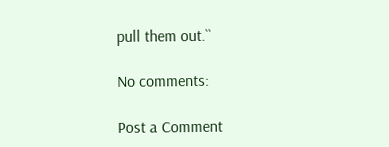pull them out.``

No comments:

Post a Comment